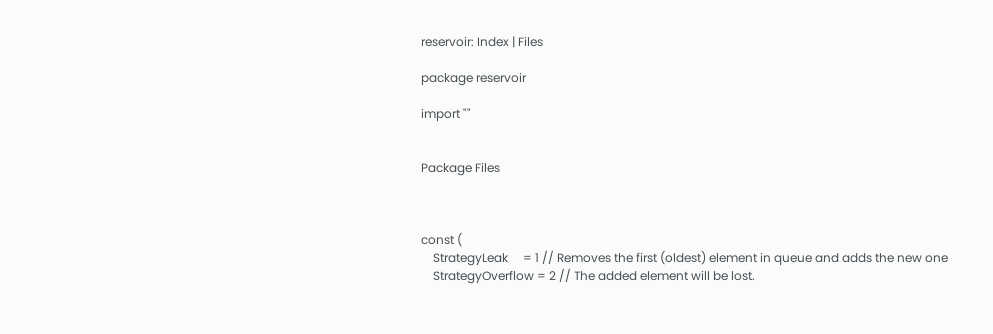reservoir: Index | Files

package reservoir

import ""


Package Files



const (
    StrategyLeak     = 1 // Removes the first (oldest) element in queue and adds the new one
    StrategyOverflow = 2 // The added element will be lost.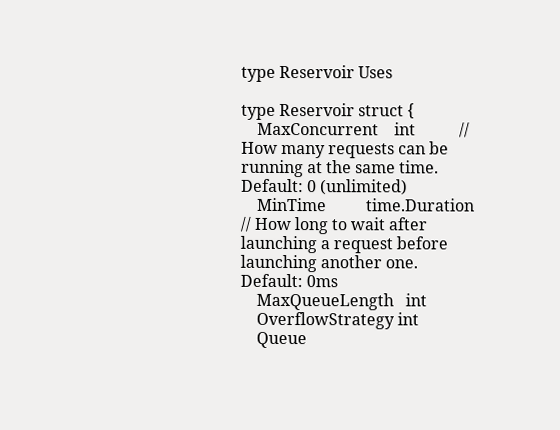type Reservoir Uses

type Reservoir struct {
    MaxConcurrent    int           // How many requests can be running at the same time. Default: 0 (unlimited)
    MinTime          time.Duration // How long to wait after launching a request before launching another one. Default: 0ms
    MaxQueueLength   int
    OverflowStrategy int
    Queue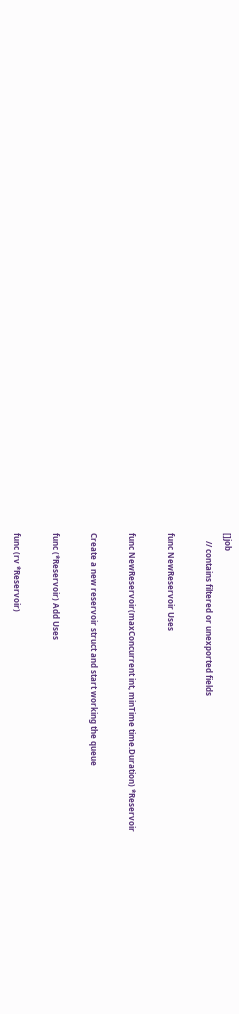[]job
    // contains filtered or unexported fields

func NewReservoir Uses

func NewReservoir(maxConcurrent int, minTime time.Duration) *Reservoir

Create a new reservoir struct and start working the queue

func (*Reservoir) Add Uses

func (rv *Reservoir)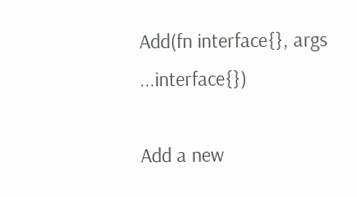Add(fn interface{}, args ...interface{})

Add a new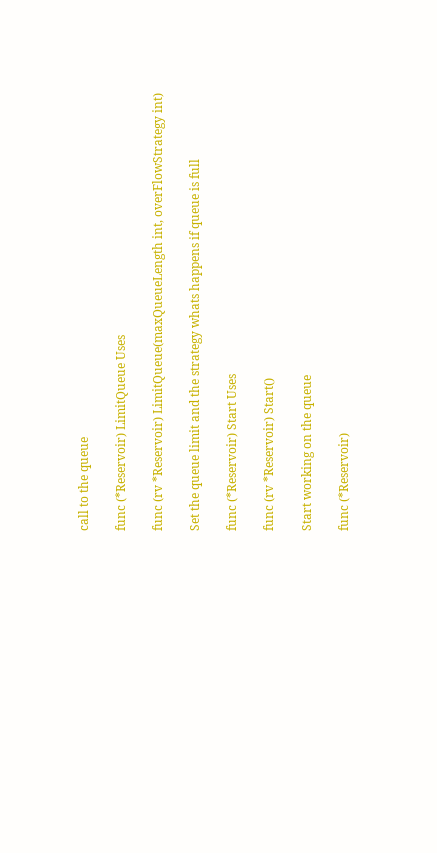call to the queue

func (*Reservoir) LimitQueue Uses

func (rv *Reservoir) LimitQueue(maxQueueLength int, overFlowStrategy int)

Set the queue limit and the strategy whats happens if queue is full

func (*Reservoir) Start Uses

func (rv *Reservoir) Start()

Start working on the queue

func (*Reservoir)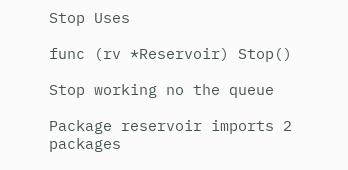Stop Uses

func (rv *Reservoir) Stop()

Stop working no the queue

Package reservoir imports 2 packages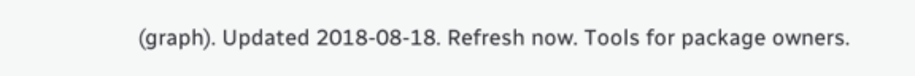(graph). Updated 2018-08-18. Refresh now. Tools for package owners.